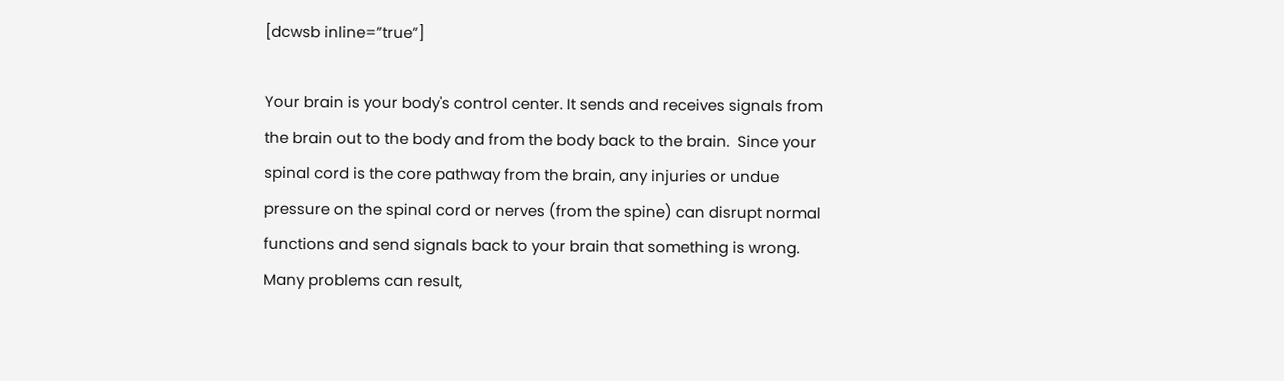[dcwsb inline=”true”]

Your brain is your body's control center. It sends and receives signals from the brain out to the body and from the body back to the brain.  Since your spinal cord is the core pathway from the brain, any injuries or undue pressure on the spinal cord or nerves (from the spine) can disrupt normal functions and send signals back to your brain that something is wrong. Many problems can result,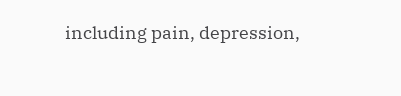including pain, depression,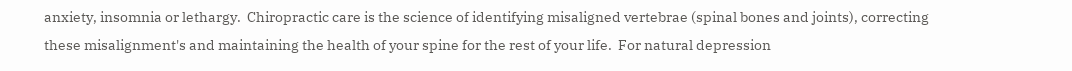anxiety, insomnia or lethargy.  Chiropractic care is the science of identifying misaligned vertebrae (spinal bones and joints), correcting these misalignment's and maintaining the health of your spine for the rest of your life.  For natural depression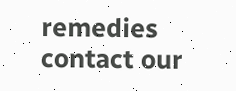remedies contact our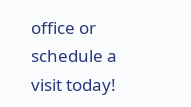office or schedule a visit today!